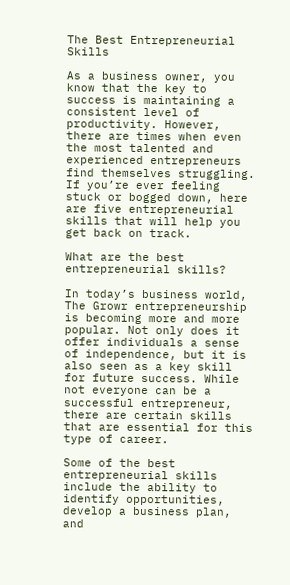The Best Entrepreneurial Skills

As a business owner, you know that the key to success is maintaining a consistent level of productivity. However, there are times when even the most talented and experienced entrepreneurs find themselves struggling. If you’re ever feeling stuck or bogged down, here are five entrepreneurial skills that will help you get back on track.

What are the best entrepreneurial skills?

In today’s business world, The Growr entrepreneurship is becoming more and more popular. Not only does it offer individuals a sense of independence, but it is also seen as a key skill for future success. While not everyone can be a successful entrepreneur, there are certain skills that are essential for this type of career.

Some of the best entrepreneurial skills include the ability to identify opportunities, develop a business plan, and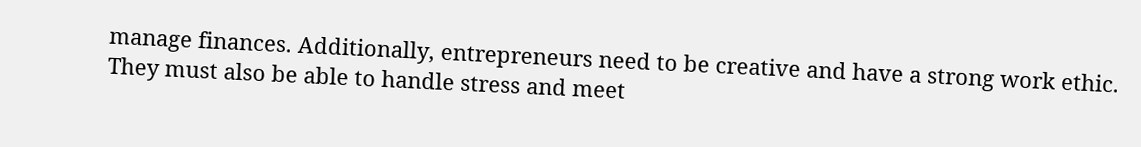manage finances. Additionally, entrepreneurs need to be creative and have a strong work ethic. They must also be able to handle stress and meet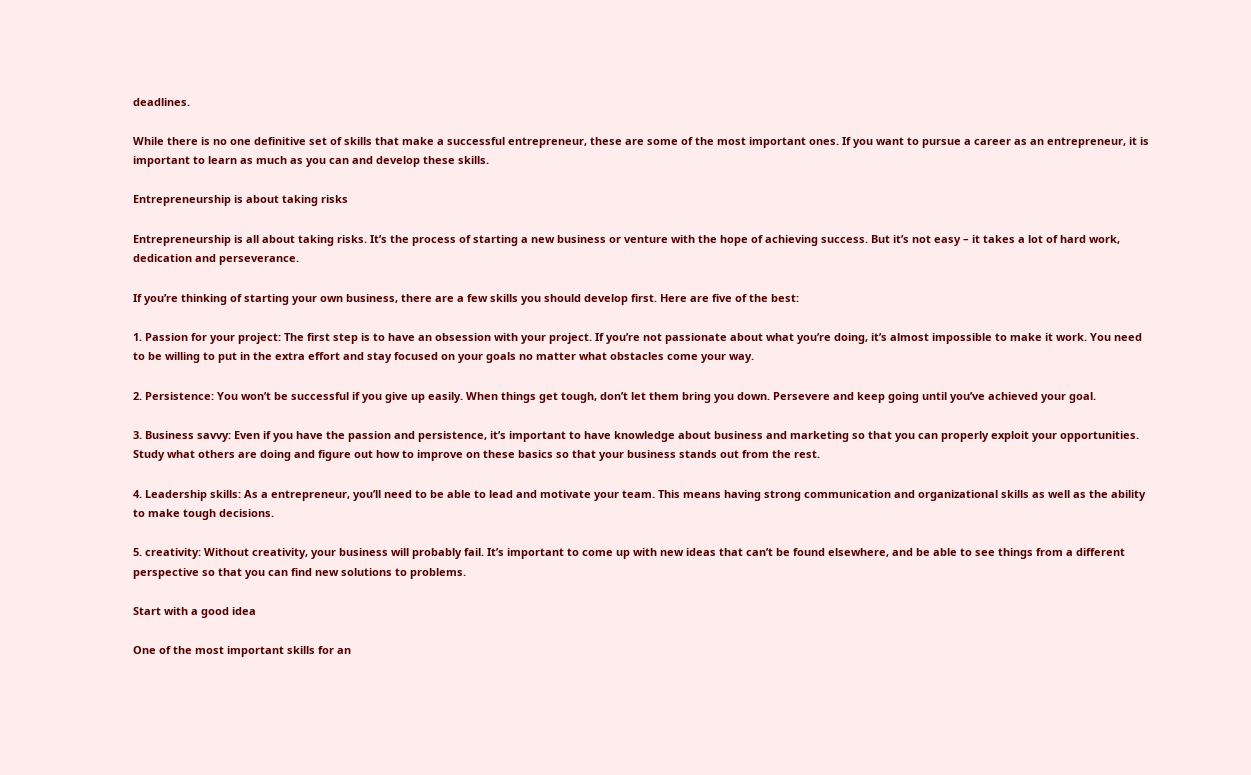deadlines.

While there is no one definitive set of skills that make a successful entrepreneur, these are some of the most important ones. If you want to pursue a career as an entrepreneur, it is important to learn as much as you can and develop these skills.

Entrepreneurship is about taking risks

Entrepreneurship is all about taking risks. It’s the process of starting a new business or venture with the hope of achieving success. But it’s not easy – it takes a lot of hard work, dedication and perseverance.

If you’re thinking of starting your own business, there are a few skills you should develop first. Here are five of the best:

1. Passion for your project: The first step is to have an obsession with your project. If you’re not passionate about what you’re doing, it’s almost impossible to make it work. You need to be willing to put in the extra effort and stay focused on your goals no matter what obstacles come your way.

2. Persistence: You won’t be successful if you give up easily. When things get tough, don’t let them bring you down. Persevere and keep going until you’ve achieved your goal.

3. Business savvy: Even if you have the passion and persistence, it’s important to have knowledge about business and marketing so that you can properly exploit your opportunities. Study what others are doing and figure out how to improve on these basics so that your business stands out from the rest.

4. Leadership skills: As a entrepreneur, you’ll need to be able to lead and motivate your team. This means having strong communication and organizational skills as well as the ability to make tough decisions.

5. creativity: Without creativity, your business will probably fail. It’s important to come up with new ideas that can’t be found elsewhere, and be able to see things from a different perspective so that you can find new solutions to problems.

Start with a good idea

One of the most important skills for an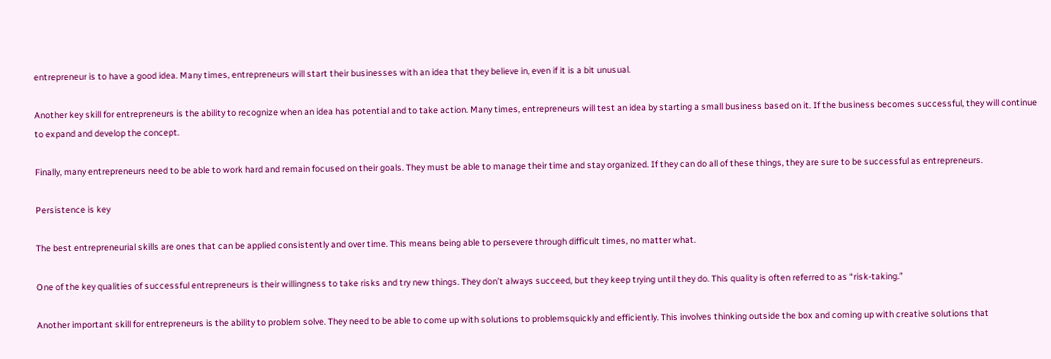entrepreneur is to have a good idea. Many times, entrepreneurs will start their businesses with an idea that they believe in, even if it is a bit unusual.

Another key skill for entrepreneurs is the ability to recognize when an idea has potential and to take action. Many times, entrepreneurs will test an idea by starting a small business based on it. If the business becomes successful, they will continue to expand and develop the concept.

Finally, many entrepreneurs need to be able to work hard and remain focused on their goals. They must be able to manage their time and stay organized. If they can do all of these things, they are sure to be successful as entrepreneurs.

Persistence is key

The best entrepreneurial skills are ones that can be applied consistently and over time. This means being able to persevere through difficult times, no matter what.

One of the key qualities of successful entrepreneurs is their willingness to take risks and try new things. They don’t always succeed, but they keep trying until they do. This quality is often referred to as “risk-taking.”

Another important skill for entrepreneurs is the ability to problem solve. They need to be able to come up with solutions to problemsquickly and efficiently. This involves thinking outside the box and coming up with creative solutions that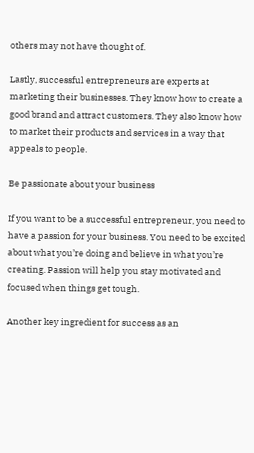others may not have thought of.

Lastly, successful entrepreneurs are experts at marketing their businesses. They know how to create a good brand and attract customers. They also know how to market their products and services in a way that appeals to people.

Be passionate about your business

If you want to be a successful entrepreneur, you need to have a passion for your business. You need to be excited about what you’re doing and believe in what you’re creating. Passion will help you stay motivated and focused when things get tough.

Another key ingredient for success as an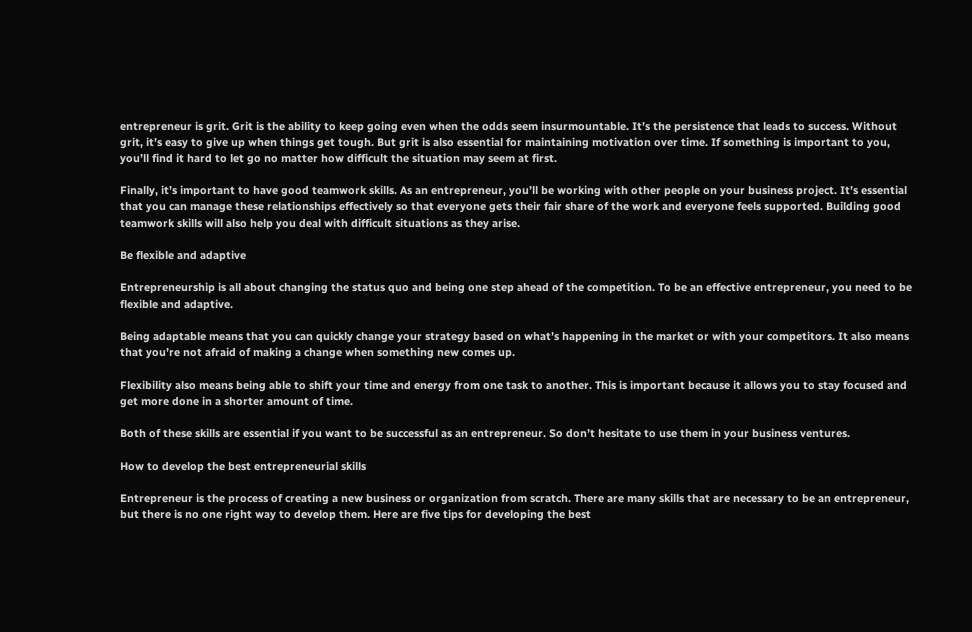entrepreneur is grit. Grit is the ability to keep going even when the odds seem insurmountable. It’s the persistence that leads to success. Without grit, it’s easy to give up when things get tough. But grit is also essential for maintaining motivation over time. If something is important to you, you’ll find it hard to let go no matter how difficult the situation may seem at first.

Finally, it’s important to have good teamwork skills. As an entrepreneur, you’ll be working with other people on your business project. It’s essential that you can manage these relationships effectively so that everyone gets their fair share of the work and everyone feels supported. Building good teamwork skills will also help you deal with difficult situations as they arise.

Be flexible and adaptive

Entrepreneurship is all about changing the status quo and being one step ahead of the competition. To be an effective entrepreneur, you need to be flexible and adaptive.

Being adaptable means that you can quickly change your strategy based on what’s happening in the market or with your competitors. It also means that you’re not afraid of making a change when something new comes up.

Flexibility also means being able to shift your time and energy from one task to another. This is important because it allows you to stay focused and get more done in a shorter amount of time.

Both of these skills are essential if you want to be successful as an entrepreneur. So don’t hesitate to use them in your business ventures.

How to develop the best entrepreneurial skills

Entrepreneur is the process of creating a new business or organization from scratch. There are many skills that are necessary to be an entrepreneur, but there is no one right way to develop them. Here are five tips for developing the best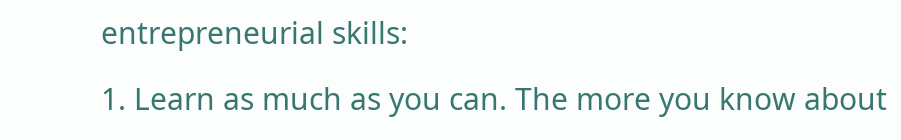entrepreneurial skills:

1. Learn as much as you can. The more you know about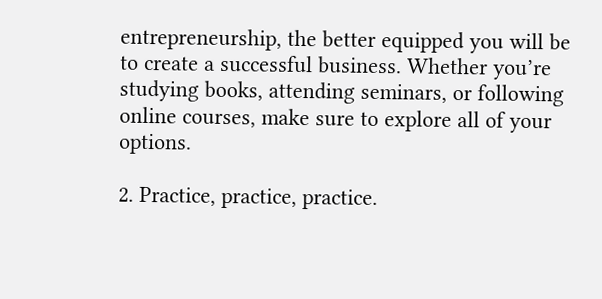entrepreneurship, the better equipped you will be to create a successful business. Whether you’re studying books, attending seminars, or following online courses, make sure to explore all of your options.

2. Practice, practice, practice.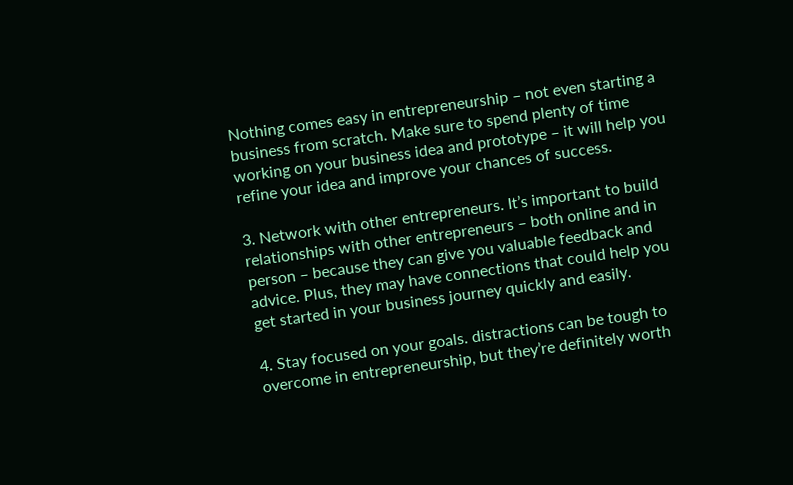Nothing comes easy in entrepreneurship – not even starting a business from scratch. Make sure to spend plenty of time working on your business idea and prototype – it will help you refine your idea and improve your chances of success.

3. Network with other entrepreneurs. It’s important to build relationships with other entrepreneurs – both online and in person – because they can give you valuable feedback and advice. Plus, they may have connections that could help you get started in your business journey quickly and easily.

4. Stay focused on your goals. distractions can be tough to overcome in entrepreneurship, but they’re definitely worth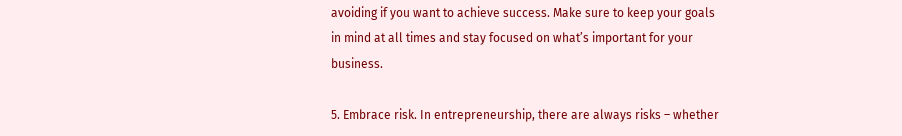avoiding if you want to achieve success. Make sure to keep your goals in mind at all times and stay focused on what’s important for your business.

5. Embrace risk. In entrepreneurship, there are always risks – whether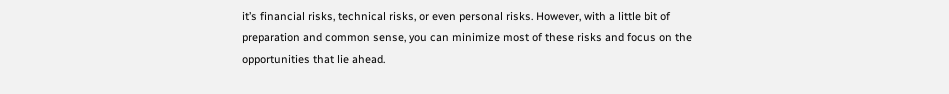it’s financial risks, technical risks, or even personal risks. However, with a little bit of preparation and common sense, you can minimize most of these risks and focus on the opportunities that lie ahead.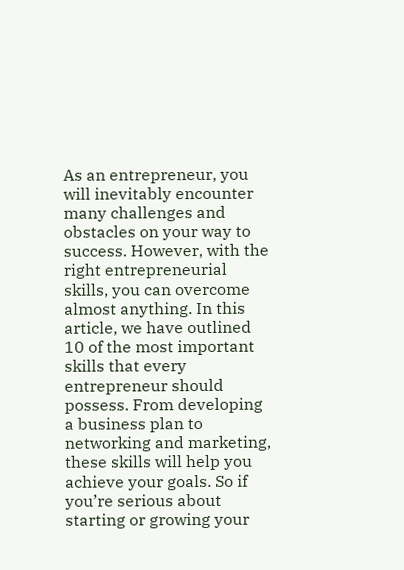As an entrepreneur, you will inevitably encounter many challenges and obstacles on your way to success. However, with the right entrepreneurial skills, you can overcome almost anything. In this article, we have outlined 10 of the most important skills that every entrepreneur should possess. From developing a business plan to networking and marketing, these skills will help you achieve your goals. So if you’re serious about starting or growing your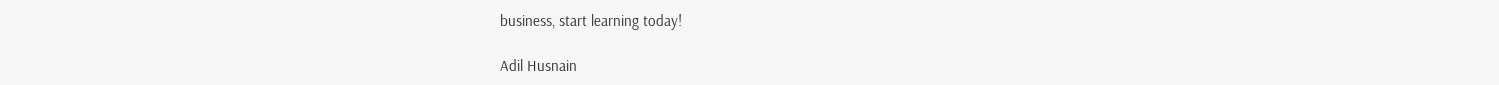business, start learning today!

Adil Husnain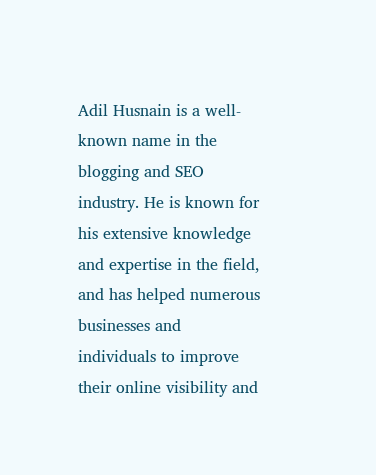Adil Husnain is a well-known name in the blogging and SEO industry. He is known for his extensive knowledge and expertise in the field, and has helped numerous businesses and individuals to improve their online visibility and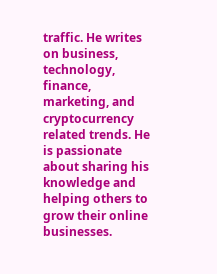traffic. He writes on business, technology, finance, marketing, and cryptocurrency related trends. He is passionate about sharing his knowledge and helping others to grow their online businesses.